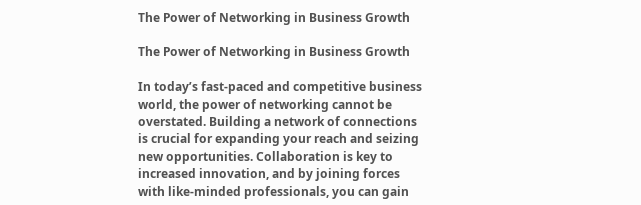The Power of Networking in Business Growth

The Power of Networking in Business Growth

In today’s fast-paced and competitive business world, the power of networking cannot be overstated. Building a network of connections is crucial for expanding your reach and seizing new opportunities. Collaboration is key to increased innovation, and by joining forces with like-minded professionals, you can gain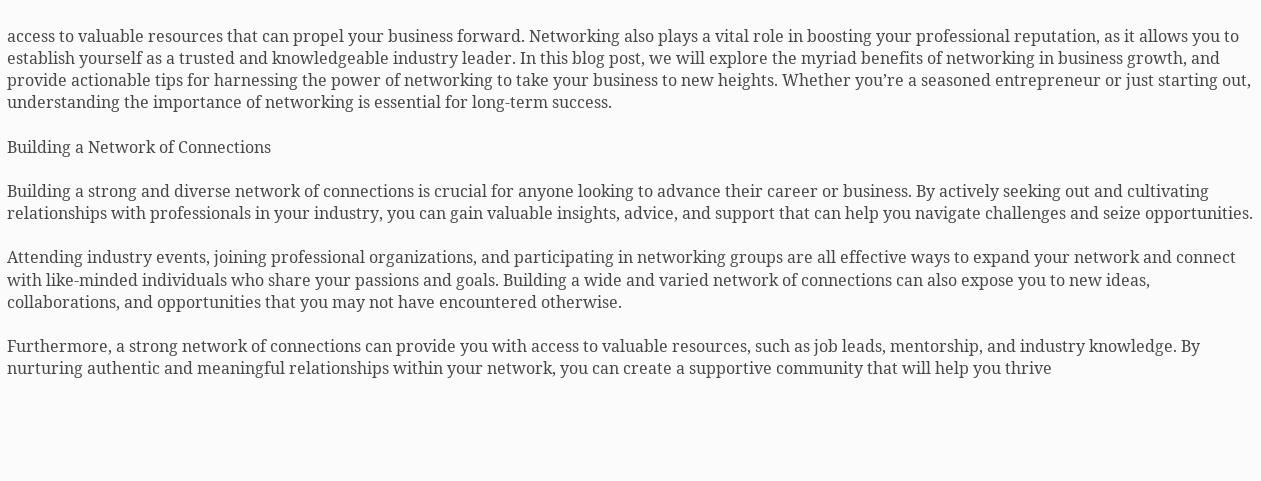access to valuable resources that can propel your business forward. Networking also plays a vital role in boosting your professional reputation, as it allows you to establish yourself as a trusted and knowledgeable industry leader. In this blog post, we will explore the myriad benefits of networking in business growth, and provide actionable tips for harnessing the power of networking to take your business to new heights. Whether you’re a seasoned entrepreneur or just starting out, understanding the importance of networking is essential for long-term success.

Building a Network of Connections

Building a strong and diverse network of connections is crucial for anyone looking to advance their career or business. By actively seeking out and cultivating relationships with professionals in your industry, you can gain valuable insights, advice, and support that can help you navigate challenges and seize opportunities.

Attending industry events, joining professional organizations, and participating in networking groups are all effective ways to expand your network and connect with like-minded individuals who share your passions and goals. Building a wide and varied network of connections can also expose you to new ideas, collaborations, and opportunities that you may not have encountered otherwise.

Furthermore, a strong network of connections can provide you with access to valuable resources, such as job leads, mentorship, and industry knowledge. By nurturing authentic and meaningful relationships within your network, you can create a supportive community that will help you thrive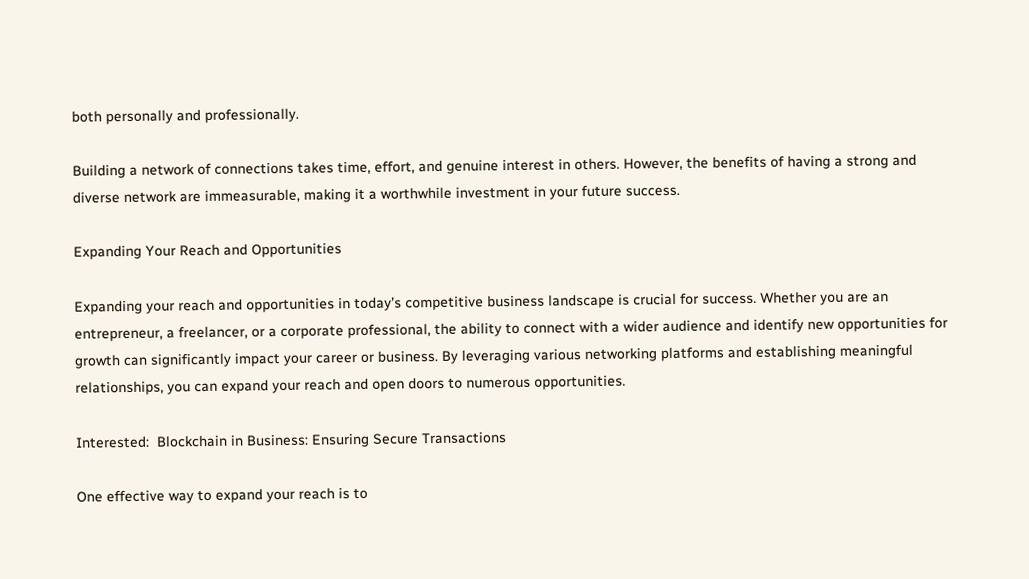both personally and professionally.

Building a network of connections takes time, effort, and genuine interest in others. However, the benefits of having a strong and diverse network are immeasurable, making it a worthwhile investment in your future success.

Expanding Your Reach and Opportunities

Expanding your reach and opportunities in today’s competitive business landscape is crucial for success. Whether you are an entrepreneur, a freelancer, or a corporate professional, the ability to connect with a wider audience and identify new opportunities for growth can significantly impact your career or business. By leveraging various networking platforms and establishing meaningful relationships, you can expand your reach and open doors to numerous opportunities.

Interested:  Blockchain in Business: Ensuring Secure Transactions

One effective way to expand your reach is to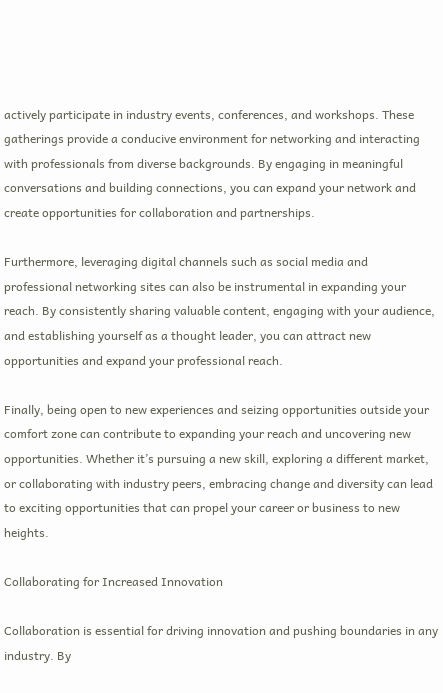actively participate in industry events, conferences, and workshops. These gatherings provide a conducive environment for networking and interacting with professionals from diverse backgrounds. By engaging in meaningful conversations and building connections, you can expand your network and create opportunities for collaboration and partnerships.

Furthermore, leveraging digital channels such as social media and professional networking sites can also be instrumental in expanding your reach. By consistently sharing valuable content, engaging with your audience, and establishing yourself as a thought leader, you can attract new opportunities and expand your professional reach.

Finally, being open to new experiences and seizing opportunities outside your comfort zone can contribute to expanding your reach and uncovering new opportunities. Whether it’s pursuing a new skill, exploring a different market, or collaborating with industry peers, embracing change and diversity can lead to exciting opportunities that can propel your career or business to new heights.

Collaborating for Increased Innovation

Collaboration is essential for driving innovation and pushing boundaries in any industry. By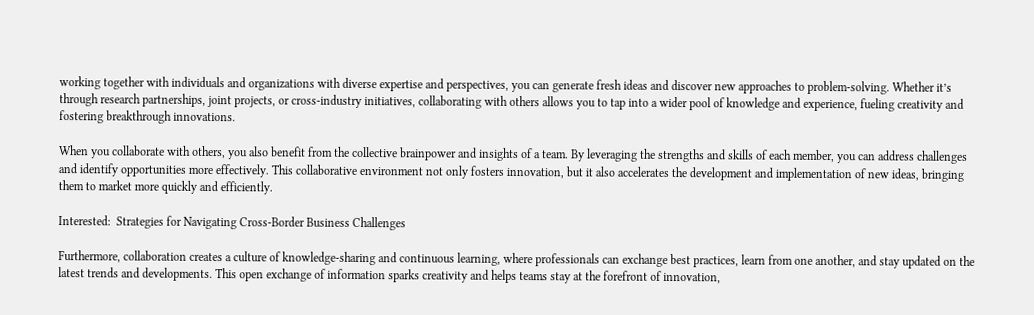working together with individuals and organizations with diverse expertise and perspectives, you can generate fresh ideas and discover new approaches to problem-solving. Whether it’s through research partnerships, joint projects, or cross-industry initiatives, collaborating with others allows you to tap into a wider pool of knowledge and experience, fueling creativity and fostering breakthrough innovations.

When you collaborate with others, you also benefit from the collective brainpower and insights of a team. By leveraging the strengths and skills of each member, you can address challenges and identify opportunities more effectively. This collaborative environment not only fosters innovation, but it also accelerates the development and implementation of new ideas, bringing them to market more quickly and efficiently.

Interested:  Strategies for Navigating Cross-Border Business Challenges

Furthermore, collaboration creates a culture of knowledge-sharing and continuous learning, where professionals can exchange best practices, learn from one another, and stay updated on the latest trends and developments. This open exchange of information sparks creativity and helps teams stay at the forefront of innovation,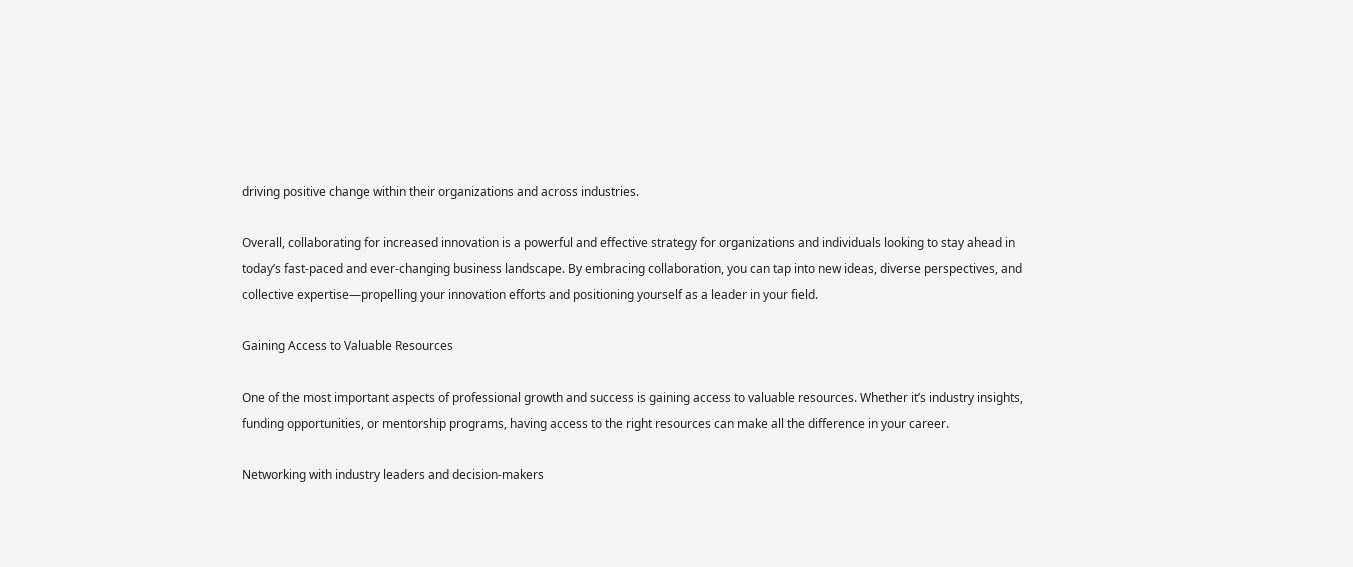driving positive change within their organizations and across industries.

Overall, collaborating for increased innovation is a powerful and effective strategy for organizations and individuals looking to stay ahead in today’s fast-paced and ever-changing business landscape. By embracing collaboration, you can tap into new ideas, diverse perspectives, and collective expertise—propelling your innovation efforts and positioning yourself as a leader in your field.

Gaining Access to Valuable Resources

One of the most important aspects of professional growth and success is gaining access to valuable resources. Whether it’s industry insights, funding opportunities, or mentorship programs, having access to the right resources can make all the difference in your career.

Networking with industry leaders and decision-makers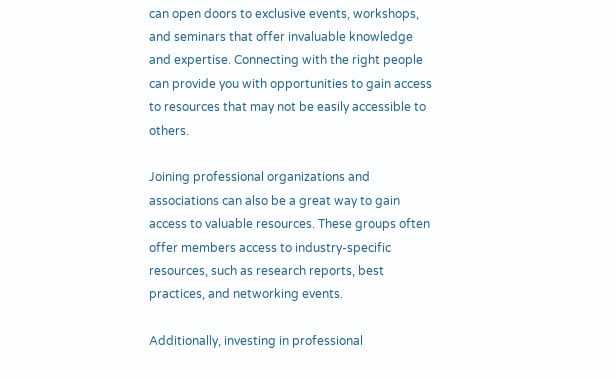can open doors to exclusive events, workshops, and seminars that offer invaluable knowledge and expertise. Connecting with the right people can provide you with opportunities to gain access to resources that may not be easily accessible to others.

Joining professional organizations and associations can also be a great way to gain access to valuable resources. These groups often offer members access to industry-specific resources, such as research reports, best practices, and networking events.

Additionally, investing in professional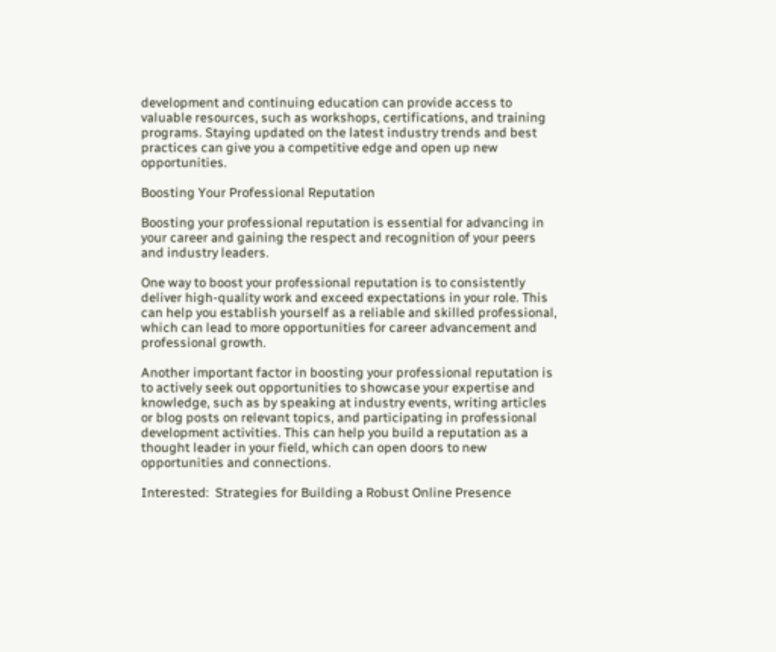development and continuing education can provide access to valuable resources, such as workshops, certifications, and training programs. Staying updated on the latest industry trends and best practices can give you a competitive edge and open up new opportunities.

Boosting Your Professional Reputation

Boosting your professional reputation is essential for advancing in your career and gaining the respect and recognition of your peers and industry leaders.

One way to boost your professional reputation is to consistently deliver high-quality work and exceed expectations in your role. This can help you establish yourself as a reliable and skilled professional, which can lead to more opportunities for career advancement and professional growth.

Another important factor in boosting your professional reputation is to actively seek out opportunities to showcase your expertise and knowledge, such as by speaking at industry events, writing articles or blog posts on relevant topics, and participating in professional development activities. This can help you build a reputation as a thought leader in your field, which can open doors to new opportunities and connections.

Interested:  Strategies for Building a Robust Online Presence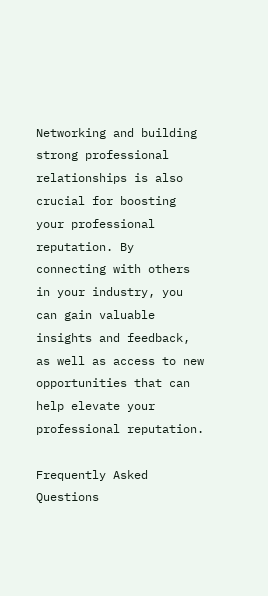Networking and building strong professional relationships is also crucial for boosting your professional reputation. By connecting with others in your industry, you can gain valuable insights and feedback, as well as access to new opportunities that can help elevate your professional reputation.

Frequently Asked Questions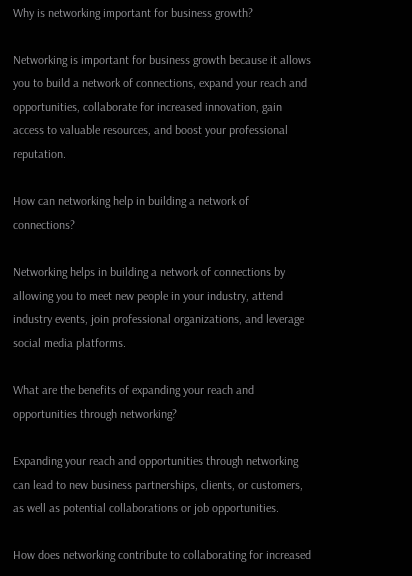Why is networking important for business growth?

Networking is important for business growth because it allows you to build a network of connections, expand your reach and opportunities, collaborate for increased innovation, gain access to valuable resources, and boost your professional reputation.

How can networking help in building a network of connections?

Networking helps in building a network of connections by allowing you to meet new people in your industry, attend industry events, join professional organizations, and leverage social media platforms.

What are the benefits of expanding your reach and opportunities through networking?

Expanding your reach and opportunities through networking can lead to new business partnerships, clients, or customers, as well as potential collaborations or job opportunities.

How does networking contribute to collaborating for increased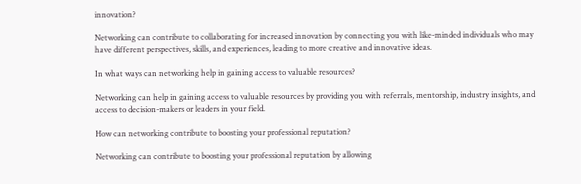innovation?

Networking can contribute to collaborating for increased innovation by connecting you with like-minded individuals who may have different perspectives, skills, and experiences, leading to more creative and innovative ideas.

In what ways can networking help in gaining access to valuable resources?

Networking can help in gaining access to valuable resources by providing you with referrals, mentorship, industry insights, and access to decision-makers or leaders in your field.

How can networking contribute to boosting your professional reputation?

Networking can contribute to boosting your professional reputation by allowing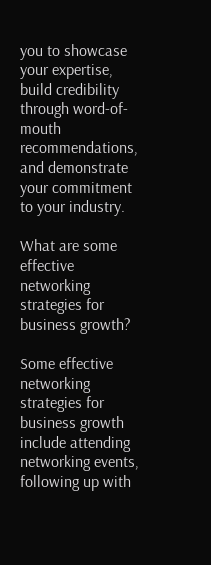you to showcase your expertise, build credibility through word-of-mouth recommendations, and demonstrate your commitment to your industry.

What are some effective networking strategies for business growth?

Some effective networking strategies for business growth include attending networking events, following up with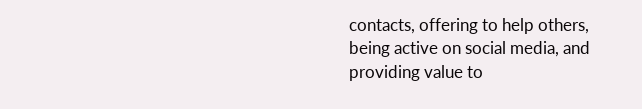contacts, offering to help others, being active on social media, and providing value to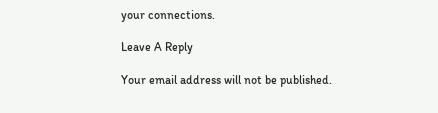your connections.

Leave A Reply

Your email address will not be published.